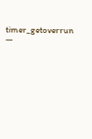timer_getoverrun —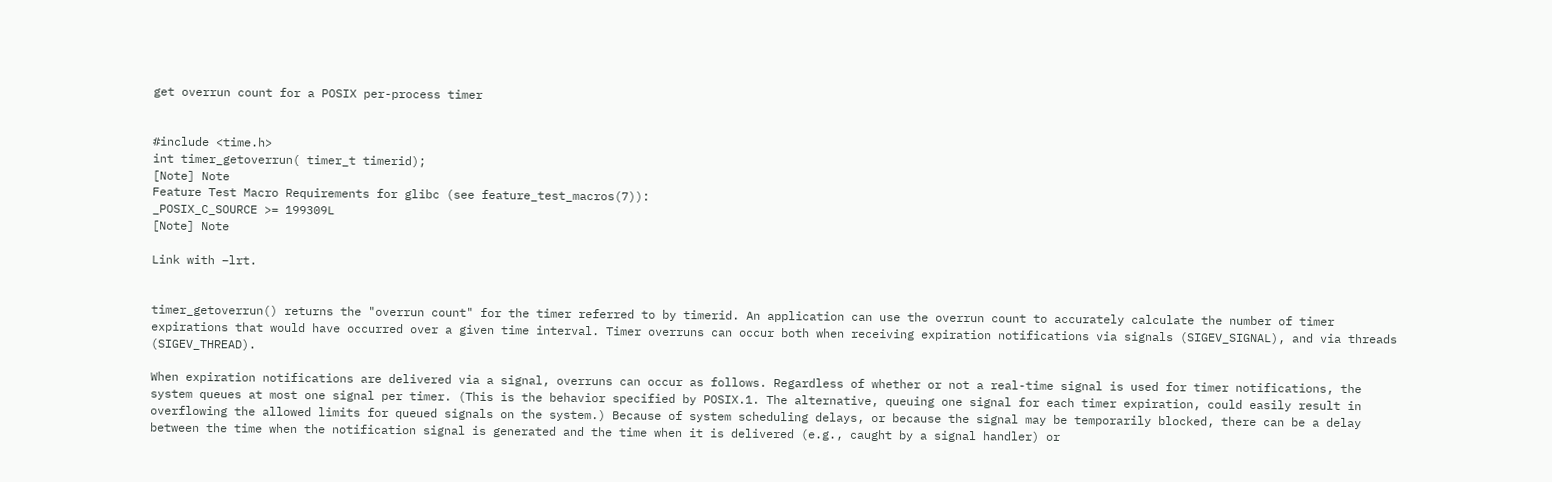get overrun count for a POSIX per-process timer


#include <time.h>
int timer_getoverrun( timer_t timerid);
[Note] Note
Feature Test Macro Requirements for glibc (see feature_test_macros(7)):
_POSIX_C_SOURCE >= 199309L
[Note] Note

Link with −lrt.


timer_getoverrun() returns the "overrun count" for the timer referred to by timerid. An application can use the overrun count to accurately calculate the number of timer expirations that would have occurred over a given time interval. Timer overruns can occur both when receiving expiration notifications via signals (SIGEV_SIGNAL), and via threads (SIGEV_THREAD).

When expiration notifications are delivered via a signal, overruns can occur as follows. Regardless of whether or not a real-time signal is used for timer notifications, the system queues at most one signal per timer. (This is the behavior specified by POSIX.1. The alternative, queuing one signal for each timer expiration, could easily result in overflowing the allowed limits for queued signals on the system.) Because of system scheduling delays, or because the signal may be temporarily blocked, there can be a delay between the time when the notification signal is generated and the time when it is delivered (e.g., caught by a signal handler) or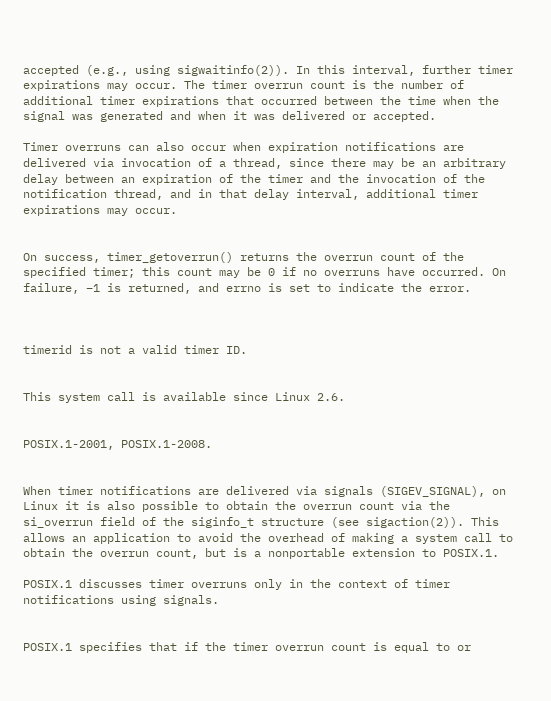accepted (e.g., using sigwaitinfo(2)). In this interval, further timer expirations may occur. The timer overrun count is the number of additional timer expirations that occurred between the time when the signal was generated and when it was delivered or accepted.

Timer overruns can also occur when expiration notifications are delivered via invocation of a thread, since there may be an arbitrary delay between an expiration of the timer and the invocation of the notification thread, and in that delay interval, additional timer expirations may occur.


On success, timer_getoverrun() returns the overrun count of the specified timer; this count may be 0 if no overruns have occurred. On failure, −1 is returned, and errno is set to indicate the error.



timerid is not a valid timer ID.


This system call is available since Linux 2.6.


POSIX.1-2001, POSIX.1-2008.


When timer notifications are delivered via signals (SIGEV_SIGNAL), on Linux it is also possible to obtain the overrun count via the si_overrun field of the siginfo_t structure (see sigaction(2)). This allows an application to avoid the overhead of making a system call to obtain the overrun count, but is a nonportable extension to POSIX.1.

POSIX.1 discusses timer overruns only in the context of timer notifications using signals.


POSIX.1 specifies that if the timer overrun count is equal to or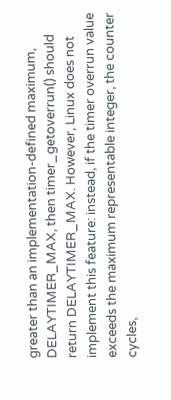greater than an implementation-defined maximum, DELAYTIMER_MAX, then timer_getoverrun() should return DELAYTIMER_MAX. However, Linux does not implement this feature: instead, if the timer overrun value exceeds the maximum representable integer, the counter cycles,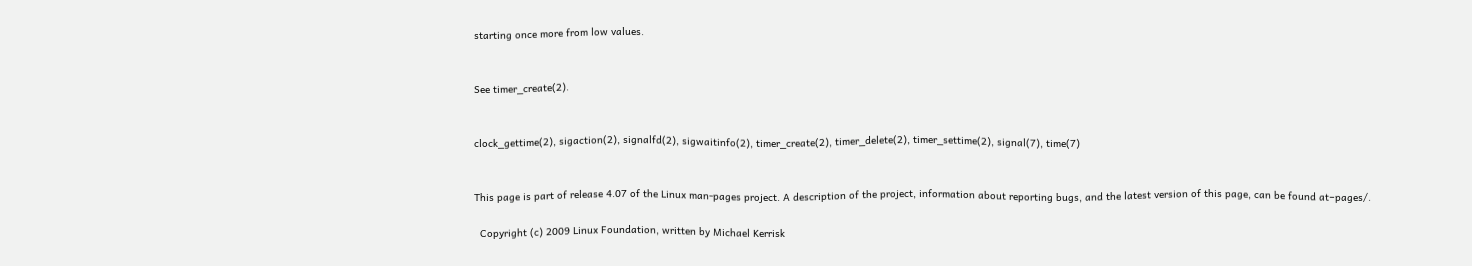starting once more from low values.


See timer_create(2).


clock_gettime(2), sigaction(2), signalfd(2), sigwaitinfo(2), timer_create(2), timer_delete(2), timer_settime(2), signal(7), time(7)


This page is part of release 4.07 of the Linux man-pages project. A description of the project, information about reporting bugs, and the latest version of this page, can be found at−pages/.

  Copyright (c) 2009 Linux Foundation, written by Michael Kerrisk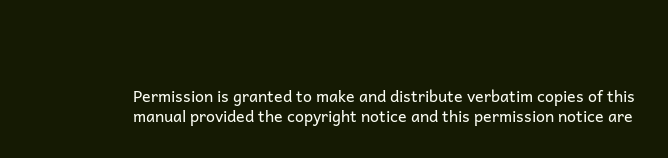Permission is granted to make and distribute verbatim copies of this
manual provided the copyright notice and this permission notice are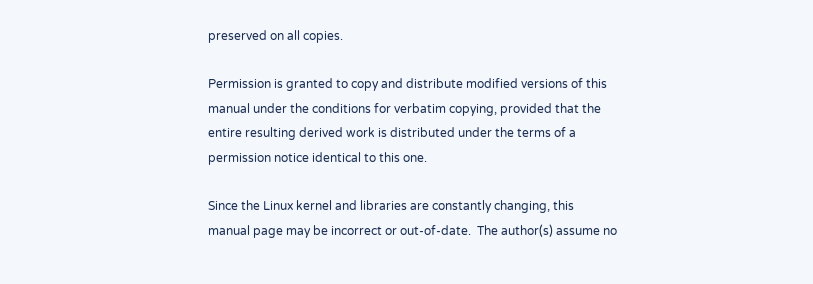preserved on all copies.

Permission is granted to copy and distribute modified versions of this
manual under the conditions for verbatim copying, provided that the
entire resulting derived work is distributed under the terms of a
permission notice identical to this one.

Since the Linux kernel and libraries are constantly changing, this
manual page may be incorrect or out-of-date.  The author(s) assume no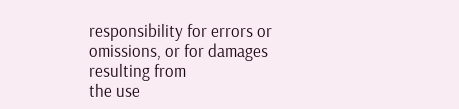responsibility for errors or omissions, or for damages resulting from
the use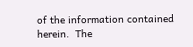of the information contained herein.  The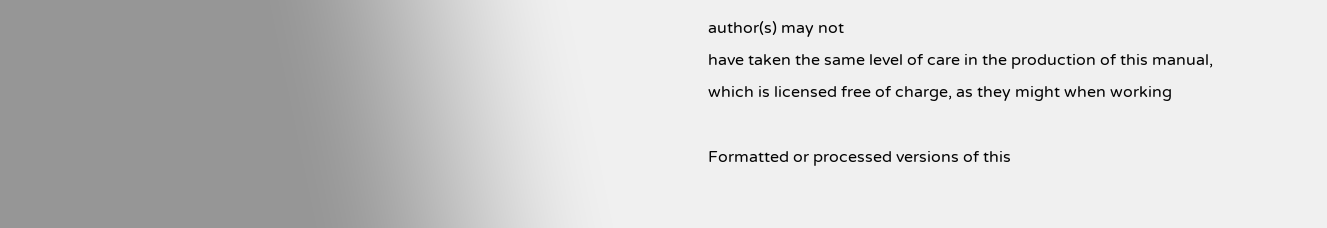author(s) may not
have taken the same level of care in the production of this manual,
which is licensed free of charge, as they might when working

Formatted or processed versions of this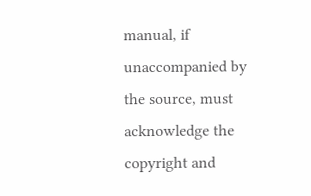manual, if unaccompanied by
the source, must acknowledge the copyright and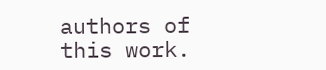authors of this work.